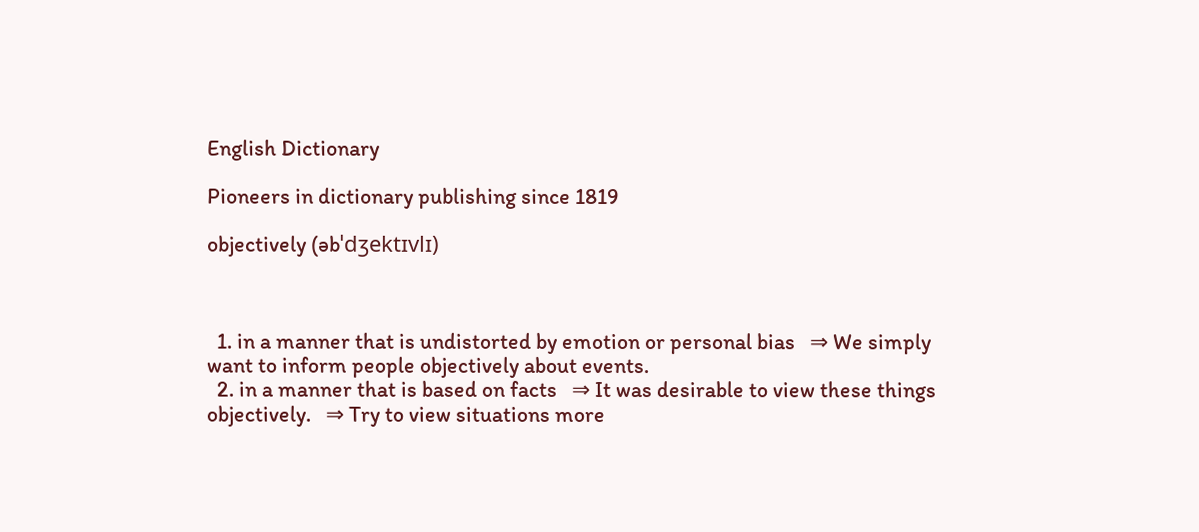English Dictionary

Pioneers in dictionary publishing since 1819

objectively (əbˈdʒektɪvlɪ)



  1. in a manner that is undistorted by emotion or personal bias   ⇒ We simply want to inform people objectively about events.
  2. in a manner that is based on facts   ⇒ It was desirable to view these things objectively.   ⇒ Try to view situations more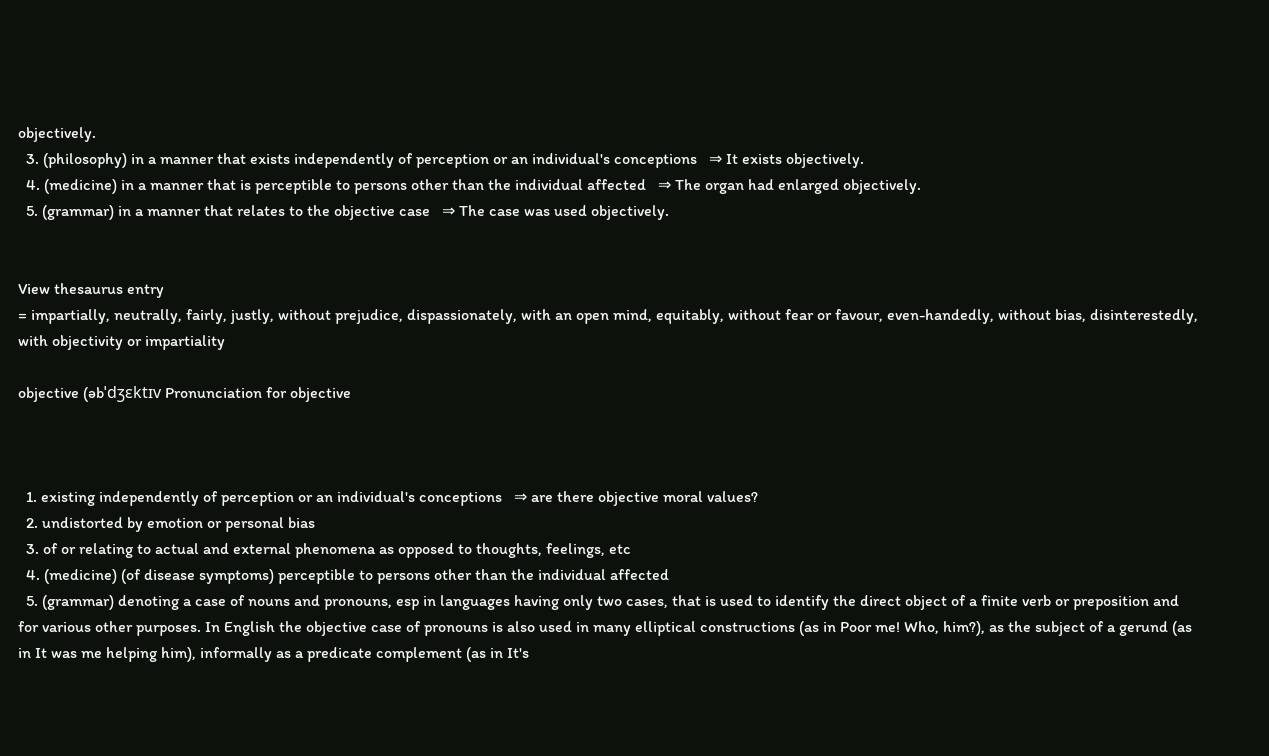objectively.
  3. (philosophy) in a manner that exists independently of perception or an individual's conceptions   ⇒ It exists objectively.
  4. (medicine) in a manner that is perceptible to persons other than the individual affected   ⇒ The organ had enlarged objectively.
  5. (grammar) in a manner that relates to the objective case   ⇒ The case was used objectively.


View thesaurus entry
= impartially, neutrally, fairly, justly, without prejudice, dispassionately, with an open mind, equitably, without fear or favour, even-handedly, without bias, disinterestedly, with objectivity or impartiality

objective (əbˈdʒɛktɪv Pronunciation for objective



  1. existing independently of perception or an individual's conceptions   ⇒ are there objective moral values?
  2. undistorted by emotion or personal bias
  3. of or relating to actual and external phenomena as opposed to thoughts, feelings, etc
  4. (medicine) (of disease symptoms) perceptible to persons other than the individual affected
  5. (grammar) denoting a case of nouns and pronouns, esp in languages having only two cases, that is used to identify the direct object of a finite verb or preposition and for various other purposes. In English the objective case of pronouns is also used in many elliptical constructions (as in Poor me! Who, him?), as the subject of a gerund (as in It was me helping him), informally as a predicate complement (as in It's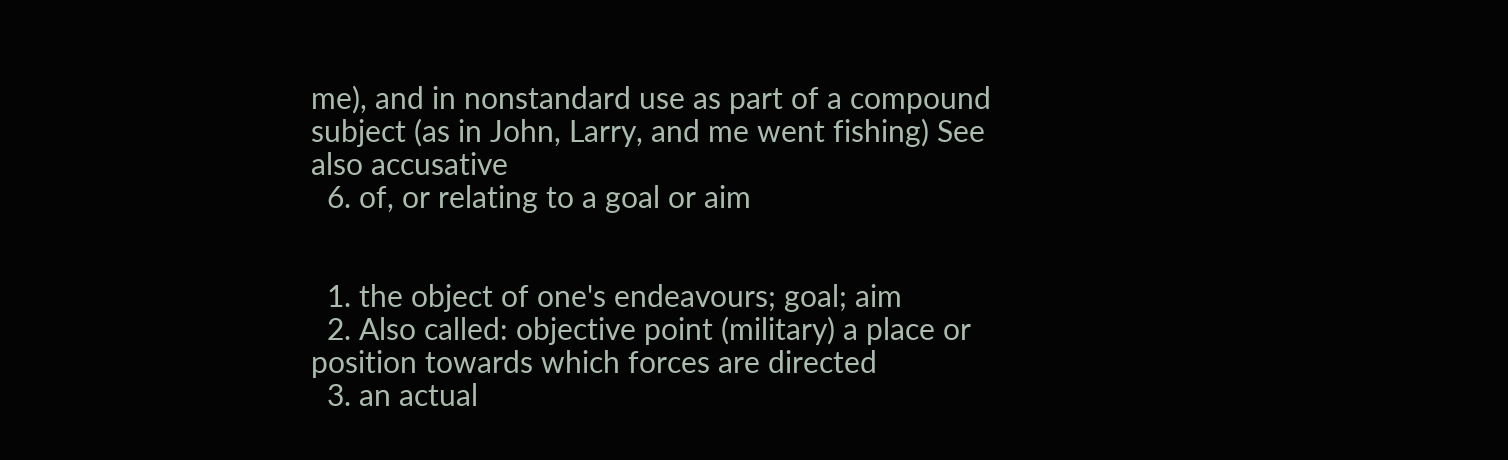me), and in nonstandard use as part of a compound subject (as in John, Larry, and me went fishing) See also accusative
  6. of, or relating to a goal or aim


  1. the object of one's endeavours; goal; aim
  2. Also called: objective point (military) a place or position towards which forces are directed
  3. an actual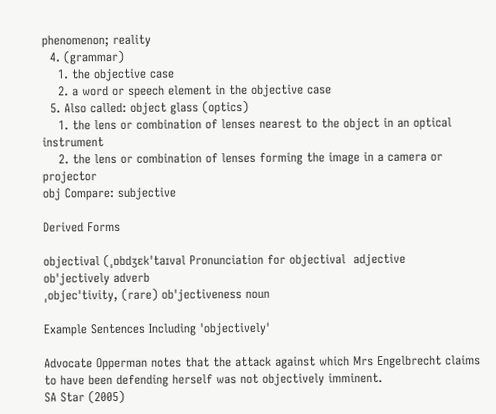phenomenon; reality
  4. (grammar)
    1. the objective case
    2. a word or speech element in the objective case
  5. Also called: object glass (optics)
    1. the lens or combination of lenses nearest to the object in an optical instrument
    2. the lens or combination of lenses forming the image in a camera or projector
obj Compare: subjective

Derived Forms

objectival (ˌɒbdʒɛkˈtaɪvəl Pronunciation for objectival  adjective
obˈjectively adverb
ˌobjecˈtivity, (rare) obˈjectiveness noun

Example Sentences Including 'objectively'

Advocate Opperman notes that the attack against which Mrs Engelbrecht claims to have been defending herself was not objectively imminent.
SA Star (2005)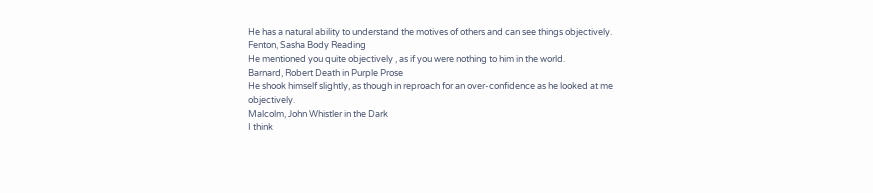He has a natural ability to understand the motives of others and can see things objectively.
Fenton, Sasha Body Reading
He mentioned you quite objectively , as if you were nothing to him in the world.
Barnard, Robert Death in Purple Prose
He shook himself slightly, as though in reproach for an over-confidence as he looked at me objectively.
Malcolm, John Whistler in the Dark
I think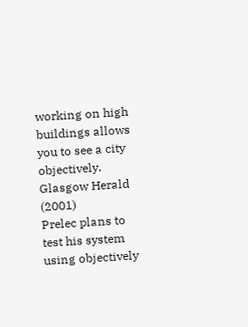working on high buildings allows you to see a city objectively.
Glasgow Herald (2001)
Prelec plans to test his system using objectively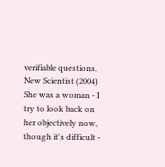verifiable questions.
New Scientist (2004)
She was a woman - I try to look back on her objectively now, though it's difficult -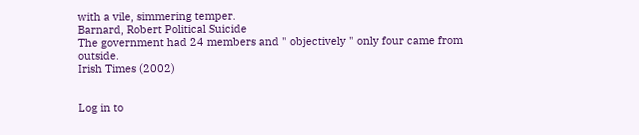with a vile, simmering temper.
Barnard, Robert Political Suicide
The government had 24 members and " objectively " only four came from outside.
Irish Times (2002)


Log in to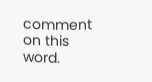comment on this word.